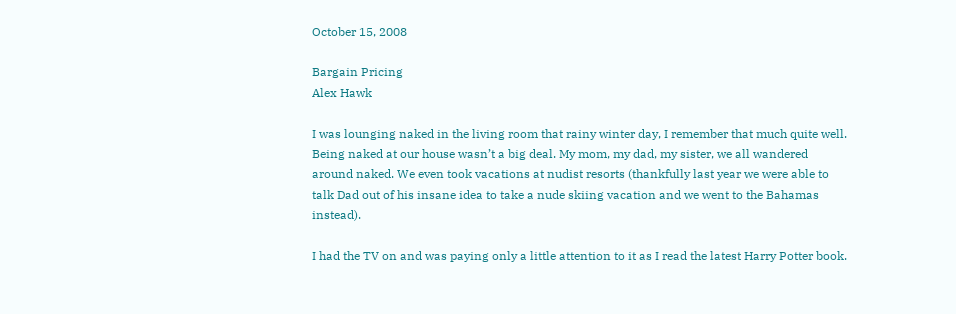October 15, 2008

Bargain Pricing
Alex Hawk

I was lounging naked in the living room that rainy winter day, I remember that much quite well. Being naked at our house wasn’t a big deal. My mom, my dad, my sister, we all wandered around naked. We even took vacations at nudist resorts (thankfully last year we were able to talk Dad out of his insane idea to take a nude skiing vacation and we went to the Bahamas instead).

I had the TV on and was paying only a little attention to it as I read the latest Harry Potter book.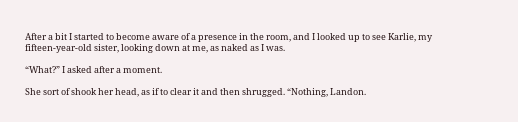After a bit I started to become aware of a presence in the room, and I looked up to see Karlie, my fifteen-year-old sister, looking down at me, as naked as I was.

“What?” I asked after a moment.

She sort of shook her head, as if to clear it and then shrugged. “Nothing, Landon.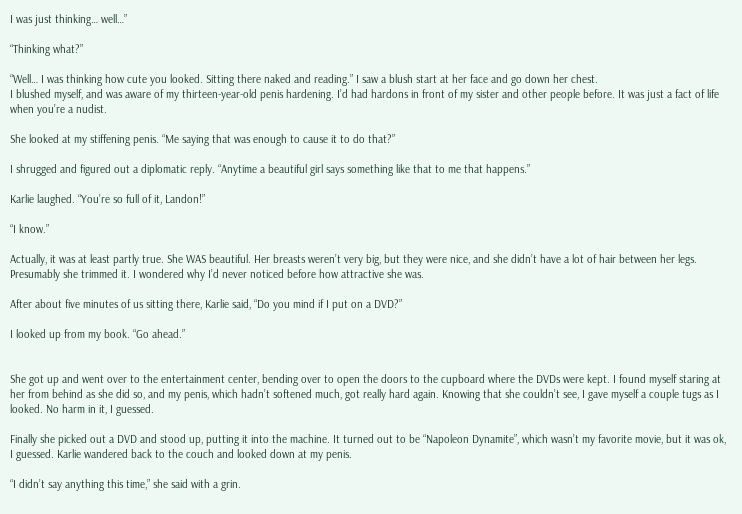I was just thinking… well…”

“Thinking what?”

“Well… I was thinking how cute you looked. Sitting there naked and reading.” I saw a blush start at her face and go down her chest.
I blushed myself, and was aware of my thirteen-year-old penis hardening. I’d had hardons in front of my sister and other people before. It was just a fact of life when you’re a nudist.

She looked at my stiffening penis. “Me saying that was enough to cause it to do that?”

I shrugged and figured out a diplomatic reply. “Anytime a beautiful girl says something like that to me that happens.”

Karlie laughed. “You’re so full of it, Landon!”

“I know.”

Actually, it was at least partly true. She WAS beautiful. Her breasts weren’t very big, but they were nice, and she didn’t have a lot of hair between her legs. Presumably she trimmed it. I wondered why I’d never noticed before how attractive she was.

After about five minutes of us sitting there, Karlie said, “Do you mind if I put on a DVD?”

I looked up from my book. “Go ahead.”


She got up and went over to the entertainment center, bending over to open the doors to the cupboard where the DVDs were kept. I found myself staring at her from behind as she did so, and my penis, which hadn’t softened much, got really hard again. Knowing that she couldn’t see, I gave myself a couple tugs as I looked. No harm in it, I guessed.

Finally she picked out a DVD and stood up, putting it into the machine. It turned out to be “Napoleon Dynamite”, which wasn’t my favorite movie, but it was ok, I guessed. Karlie wandered back to the couch and looked down at my penis.

“I didn’t say anything this time,” she said with a grin.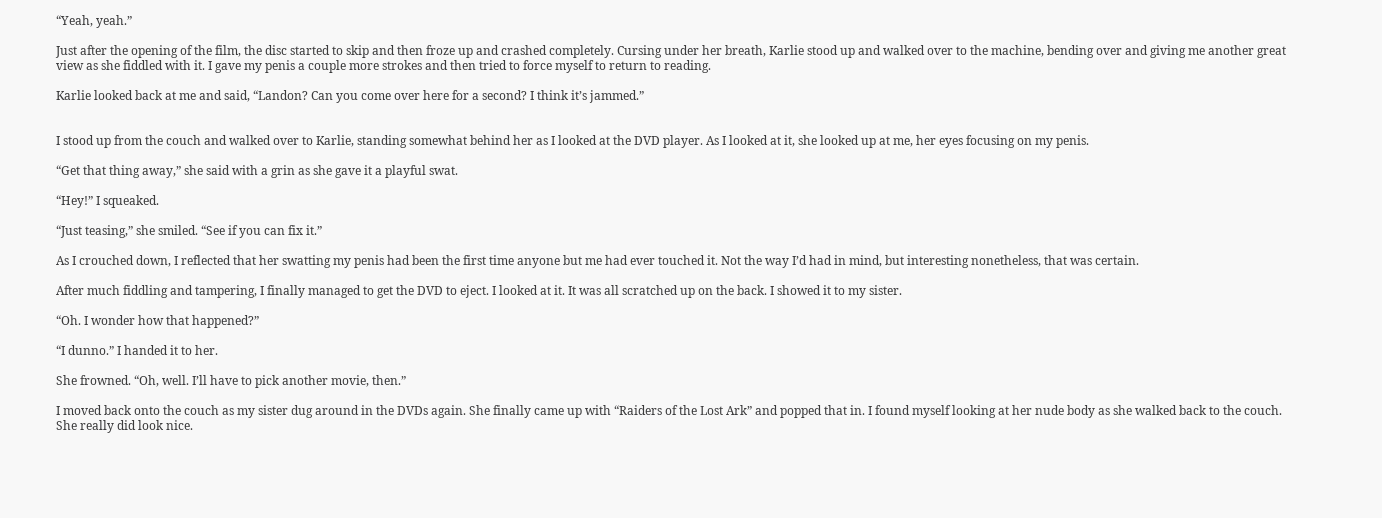“Yeah, yeah.”

Just after the opening of the film, the disc started to skip and then froze up and crashed completely. Cursing under her breath, Karlie stood up and walked over to the machine, bending over and giving me another great view as she fiddled with it. I gave my penis a couple more strokes and then tried to force myself to return to reading.

Karlie looked back at me and said, “Landon? Can you come over here for a second? I think it’s jammed.”


I stood up from the couch and walked over to Karlie, standing somewhat behind her as I looked at the DVD player. As I looked at it, she looked up at me, her eyes focusing on my penis.

“Get that thing away,” she said with a grin as she gave it a playful swat.

“Hey!” I squeaked.

“Just teasing,” she smiled. “See if you can fix it.”

As I crouched down, I reflected that her swatting my penis had been the first time anyone but me had ever touched it. Not the way I’d had in mind, but interesting nonetheless, that was certain.

After much fiddling and tampering, I finally managed to get the DVD to eject. I looked at it. It was all scratched up on the back. I showed it to my sister.

“Oh. I wonder how that happened?”

“I dunno.” I handed it to her.

She frowned. “Oh, well. I’ll have to pick another movie, then.”

I moved back onto the couch as my sister dug around in the DVDs again. She finally came up with “Raiders of the Lost Ark” and popped that in. I found myself looking at her nude body as she walked back to the couch. She really did look nice.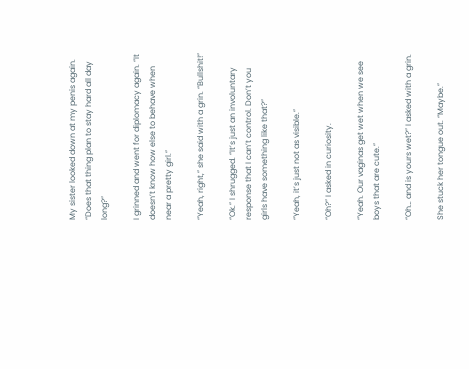My sister looked down at my penis again. “Does that thing plan to stay hard all day long?”

I grinned and went for diplomacy again. “It doesn’t know how else to behave when near a pretty girl.”

“Yeah, right,” she said with a grin. “Bullshit!”

“Ok.” I shrugged. “It’s just an involuntary response that I can’t control. Don’t you girls have something like that?”

“Yeah, it’s just not as visible.”

“Oh?” I asked in curiosity.

“Yeah. Our vaginas get wet when we see boys that are cute.”

“Oh… and is yours wet?” I asked with a grin.

She stuck her tongue out. “Maybe.”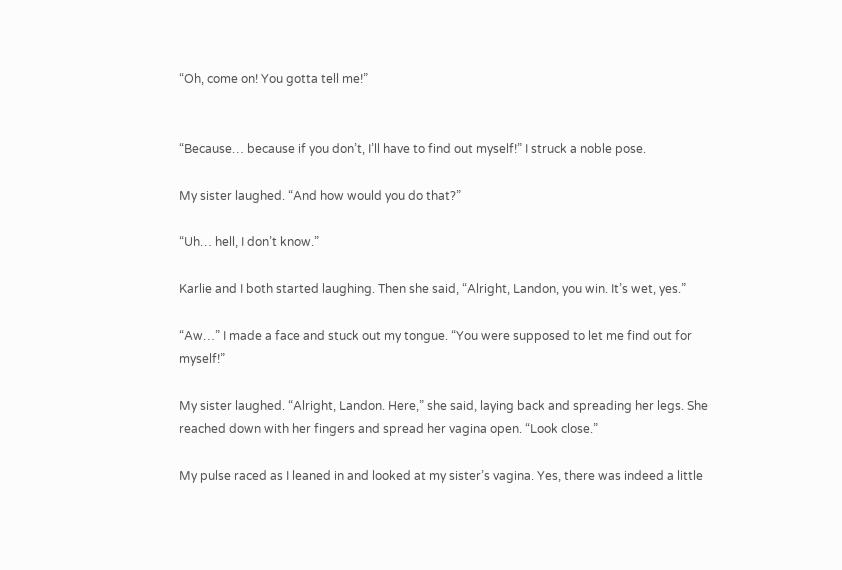“Oh, come on! You gotta tell me!”


“Because… because if you don’t, I’ll have to find out myself!” I struck a noble pose.

My sister laughed. “And how would you do that?”

“Uh… hell, I don’t know.”

Karlie and I both started laughing. Then she said, “Alright, Landon, you win. It’s wet, yes.”

“Aw…” I made a face and stuck out my tongue. “You were supposed to let me find out for myself!”

My sister laughed. “Alright, Landon. Here,” she said, laying back and spreading her legs. She reached down with her fingers and spread her vagina open. “Look close.”

My pulse raced as I leaned in and looked at my sister’s vagina. Yes, there was indeed a little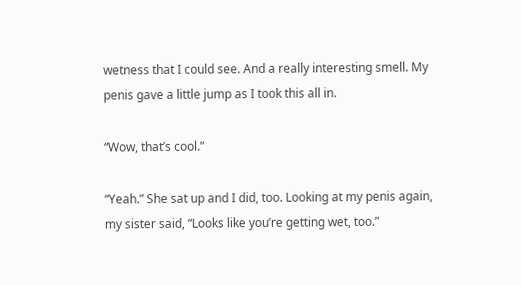wetness that I could see. And a really interesting smell. My penis gave a little jump as I took this all in.

“Wow, that’s cool.”

“Yeah.” She sat up and I did, too. Looking at my penis again, my sister said, “Looks like you’re getting wet, too.”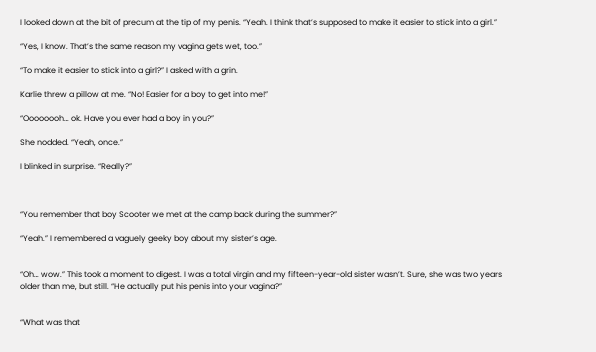I looked down at the bit of precum at the tip of my penis. “Yeah. I think that’s supposed to make it easier to stick into a girl.”

“Yes, I know. That’s the same reason my vagina gets wet, too.”

“To make it easier to stick into a girl?” I asked with a grin.

Karlie threw a pillow at me. “No! Easier for a boy to get into me!”

“Oooooooh… ok. Have you ever had a boy in you?”

She nodded. “Yeah, once.”

I blinked in surprise. “Really?”



“You remember that boy Scooter we met at the camp back during the summer?”

“Yeah.” I remembered a vaguely geeky boy about my sister’s age.


“Oh… wow.” This took a moment to digest. I was a total virgin and my fifteen-year-old sister wasn’t. Sure, she was two years older than me, but still. “He actually put his penis into your vagina?”


“What was that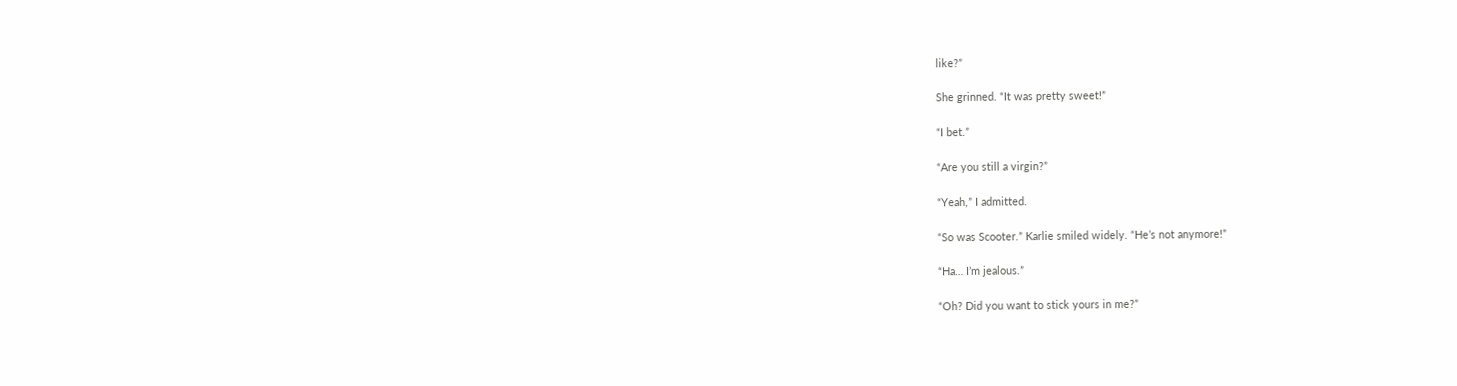like?”

She grinned. “It was pretty sweet!”

“I bet.”

“Are you still a virgin?”

“Yeah,” I admitted.

“So was Scooter.” Karlie smiled widely. “He’s not anymore!”

“Ha… I’m jealous.”

“Oh? Did you want to stick yours in me?”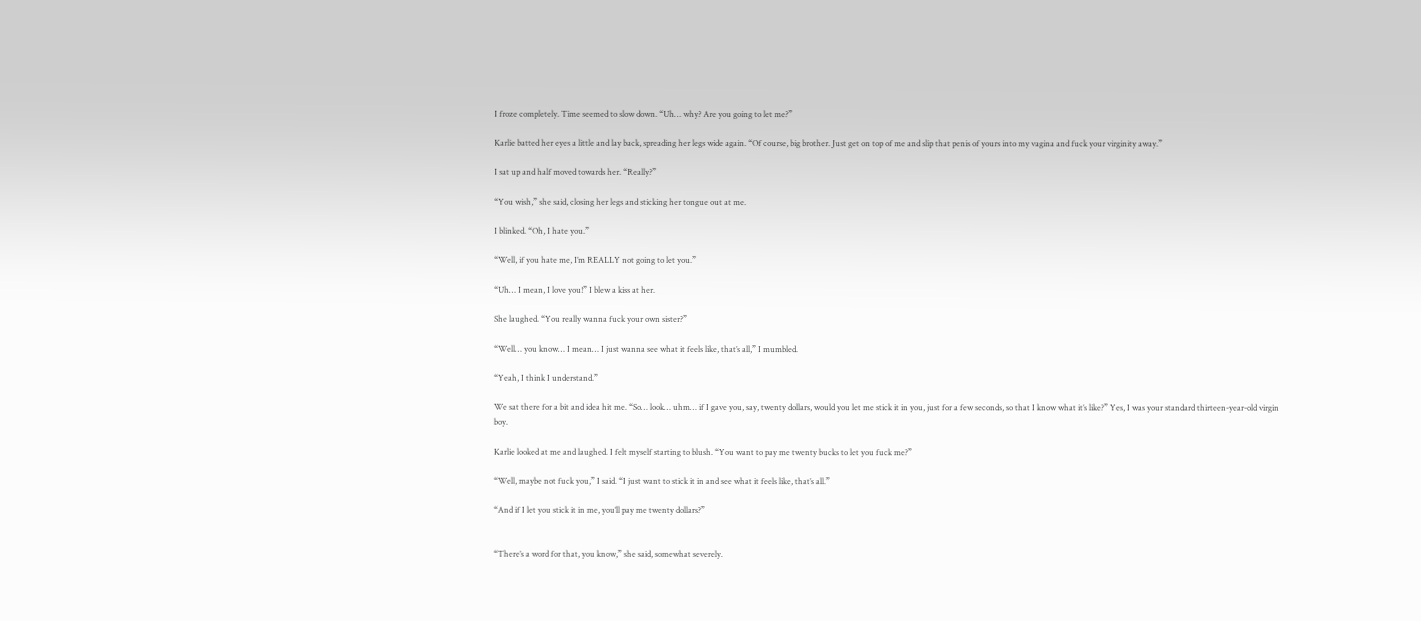I froze completely. Time seemed to slow down. “Uh… why? Are you going to let me?”

Karlie batted her eyes a little and lay back, spreading her legs wide again. “Of course, big brother. Just get on top of me and slip that penis of yours into my vagina and fuck your virginity away.”

I sat up and half moved towards her. “Really?”

“You wish,” she said, closing her legs and sticking her tongue out at me.

I blinked. “Oh, I hate you.”

“Well, if you hate me, I’m REALLY not going to let you.”

“Uh… I mean, I love you!” I blew a kiss at her.

She laughed. “You really wanna fuck your own sister?”

“Well… you know… I mean… I just wanna see what it feels like, that’s all,” I mumbled.

“Yeah, I think I understand.”

We sat there for a bit and idea hit me. “So… look… uhm… if I gave you, say, twenty dollars, would you let me stick it in you, just for a few seconds, so that I know what it’s like?” Yes, I was your standard thirteen-year-old virgin boy.

Karlie looked at me and laughed. I felt myself starting to blush. “You want to pay me twenty bucks to let you fuck me?”

“Well, maybe not fuck you,” I said. “I just want to stick it in and see what it feels like, that’s all.”

“And if I let you stick it in me, you’ll pay me twenty dollars?”


“There’s a word for that, you know,” she said, somewhat severely.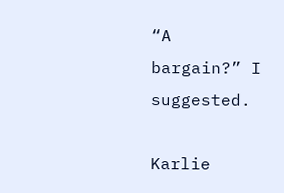“A bargain?” I suggested.

Karlie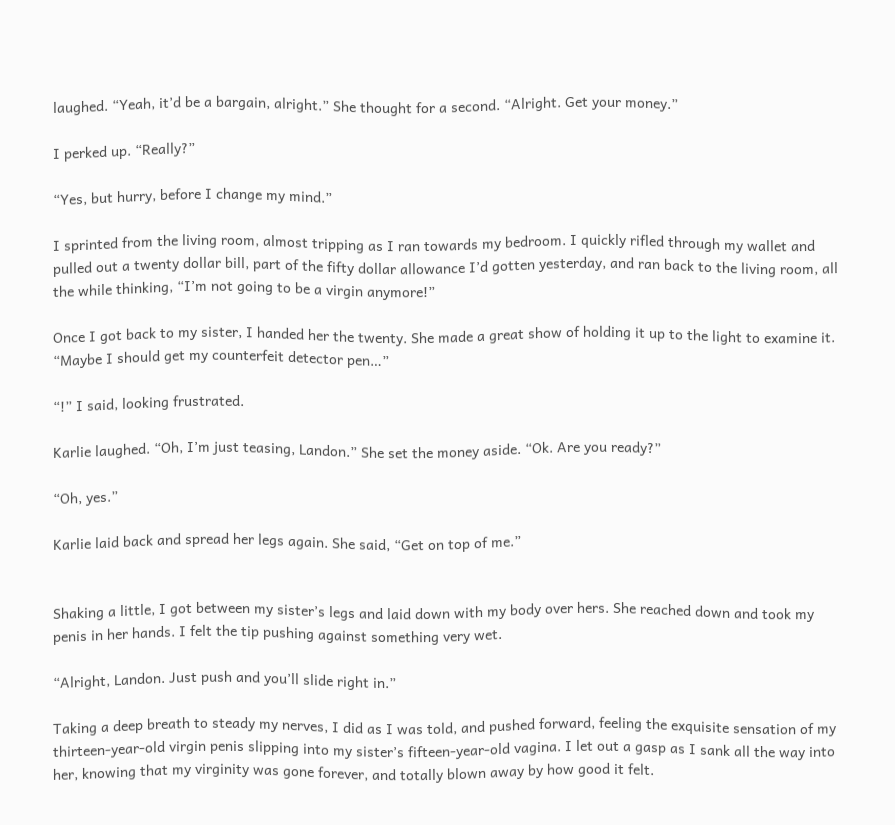laughed. “Yeah, it’d be a bargain, alright.” She thought for a second. “Alright. Get your money.”

I perked up. “Really?”

“Yes, but hurry, before I change my mind.”

I sprinted from the living room, almost tripping as I ran towards my bedroom. I quickly rifled through my wallet and pulled out a twenty dollar bill, part of the fifty dollar allowance I’d gotten yesterday, and ran back to the living room, all the while thinking, “I’m not going to be a virgin anymore!”

Once I got back to my sister, I handed her the twenty. She made a great show of holding it up to the light to examine it. “Maybe I should get my counterfeit detector pen…”

“!” I said, looking frustrated.

Karlie laughed. “Oh, I’m just teasing, Landon.” She set the money aside. “Ok. Are you ready?”

“Oh, yes.”

Karlie laid back and spread her legs again. She said, “Get on top of me.”


Shaking a little, I got between my sister’s legs and laid down with my body over hers. She reached down and took my penis in her hands. I felt the tip pushing against something very wet.

“Alright, Landon. Just push and you’ll slide right in.”

Taking a deep breath to steady my nerves, I did as I was told, and pushed forward, feeling the exquisite sensation of my thirteen-year-old virgin penis slipping into my sister’s fifteen-year-old vagina. I let out a gasp as I sank all the way into her, knowing that my virginity was gone forever, and totally blown away by how good it felt.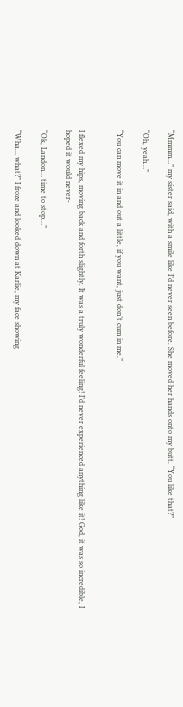“Mmmm…” my sister said, with a smile like I’d never seen before. She moved her hands onto my butt. “You like that?”

“Oh, yeah…”

“You can move it in and out a little, if you want, just don’t cum in me.”


I flexed my hips, moving back and forth slightly. It was a truly wonderful feeling! I’d never experienced anything like it! God, it was so incredible, I hoped it would never-

“Ok, Landon… time to stop…”

“Wha… what?” I froze and looked down at Karlie, my face showing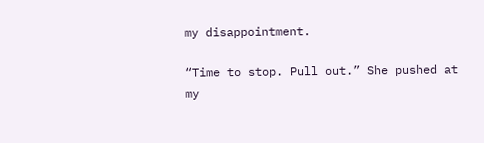my disappointment.

“Time to stop. Pull out.” She pushed at my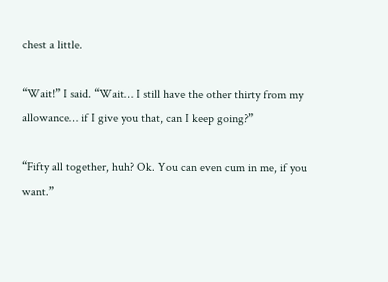chest a little.

“Wait!” I said. “Wait… I still have the other thirty from my allowance… if I give you that, can I keep going?”

“Fifty all together, huh? Ok. You can even cum in me, if you want.”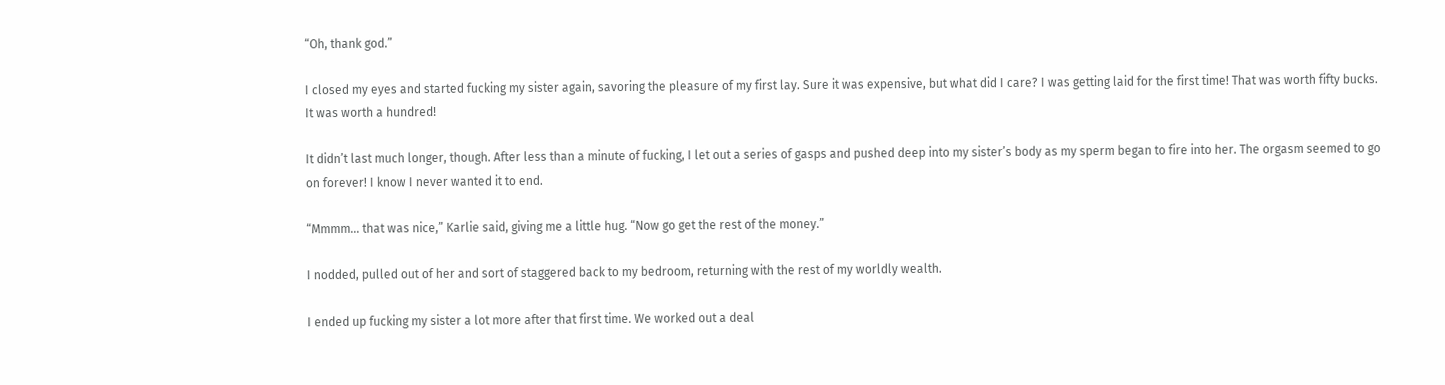“Oh, thank god.”

I closed my eyes and started fucking my sister again, savoring the pleasure of my first lay. Sure it was expensive, but what did I care? I was getting laid for the first time! That was worth fifty bucks. It was worth a hundred!

It didn’t last much longer, though. After less than a minute of fucking, I let out a series of gasps and pushed deep into my sister’s body as my sperm began to fire into her. The orgasm seemed to go on forever! I know I never wanted it to end.

“Mmmm… that was nice,” Karlie said, giving me a little hug. “Now go get the rest of the money.”

I nodded, pulled out of her and sort of staggered back to my bedroom, returning with the rest of my worldly wealth.

I ended up fucking my sister a lot more after that first time. We worked out a deal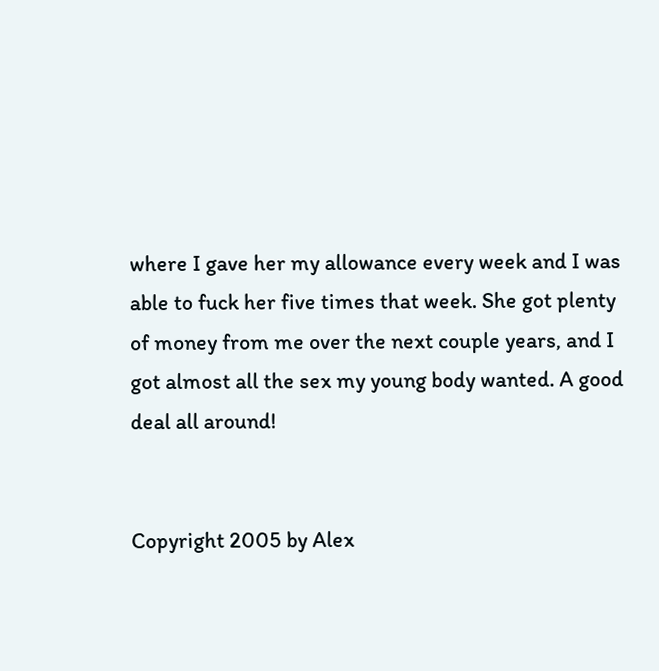where I gave her my allowance every week and I was able to fuck her five times that week. She got plenty of money from me over the next couple years, and I got almost all the sex my young body wanted. A good deal all around!


Copyright 2005 by Alex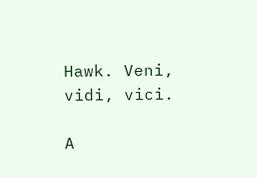Hawk. Veni, vidi, vici.

A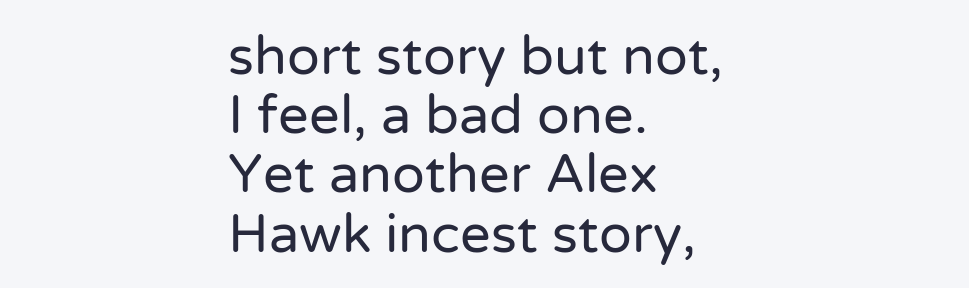short story but not, I feel, a bad one. Yet another Alex Hawk incest story,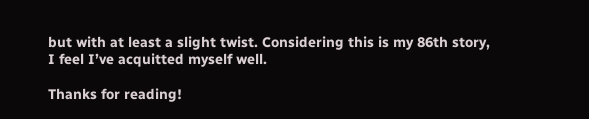but with at least a slight twist. Considering this is my 86th story, I feel I’ve acquitted myself well.

Thanks for reading!